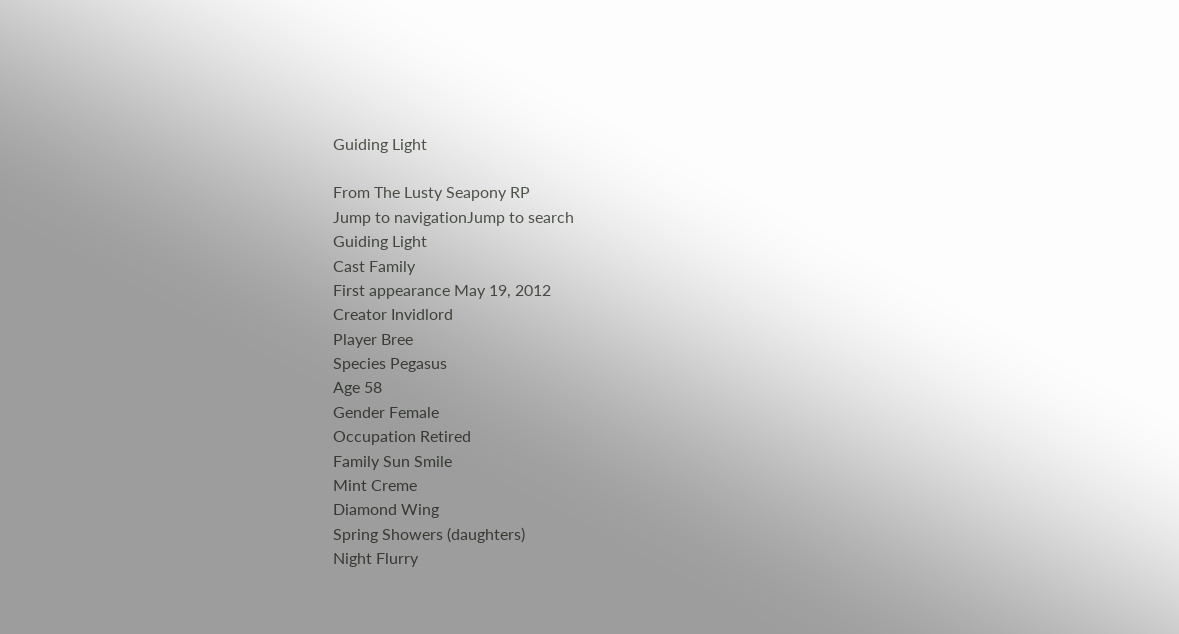Guiding Light

From The Lusty Seapony RP
Jump to navigationJump to search
Guiding Light
Cast Family
First appearance May 19, 2012
Creator Invidlord
Player Bree
Species Pegasus
Age 58
Gender Female
Occupation Retired
Family Sun Smile
Mint Creme
Diamond Wing
Spring Showers (daughters)
Night Flurry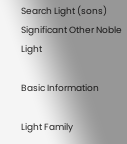Search Light (sons)
Significant Other Noble Light

Basic Information

Light Family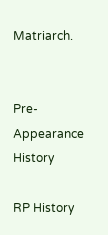Matriarch.


Pre-Appearance History

RP History